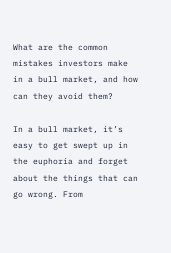What are the common mistakes investors make in a bull market, and how can they avoid them?

In a bull market, it’s easy to get swept up in the euphoria and forget about the things that can go wrong. From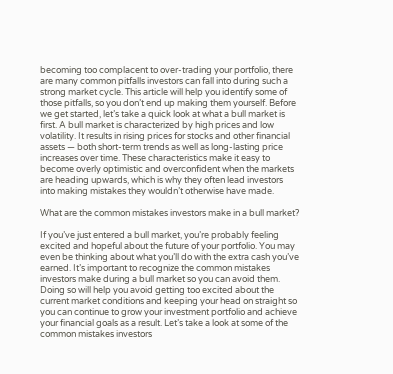becoming too complacent to over-trading your portfolio, there are many common pitfalls investors can fall into during such a strong market cycle. This article will help you identify some of those pitfalls, so you don’t end up making them yourself. Before we get started, let’s take a quick look at what a bull market is first. A bull market is characterized by high prices and low volatility. It results in rising prices for stocks and other financial assets — both short-term trends as well as long-lasting price increases over time. These characteristics make it easy to become overly optimistic and overconfident when the markets are heading upwards, which is why they often lead investors into making mistakes they wouldn’t otherwise have made.

What are the common mistakes investors make in a bull market?

If you’ve just entered a bull market, you’re probably feeling excited and hopeful about the future of your portfolio. You may even be thinking about what you’ll do with the extra cash you’ve earned. It’s important to recognize the common mistakes investors make during a bull market so you can avoid them. Doing so will help you avoid getting too excited about the current market conditions and keeping your head on straight so you can continue to grow your investment portfolio and achieve your financial goals as a result. Let’s take a look at some of the common mistakes investors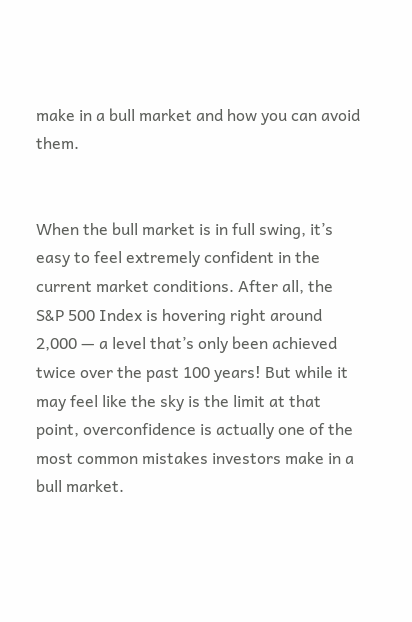make in a bull market and how you can avoid them.


When the bull market is in full swing, it’s easy to feel extremely confident in the current market conditions. After all, the S&P 500 Index is hovering right around 2,000 — a level that’s only been achieved twice over the past 100 years! But while it may feel like the sky is the limit at that point, overconfidence is actually one of the most common mistakes investors make in a bull market.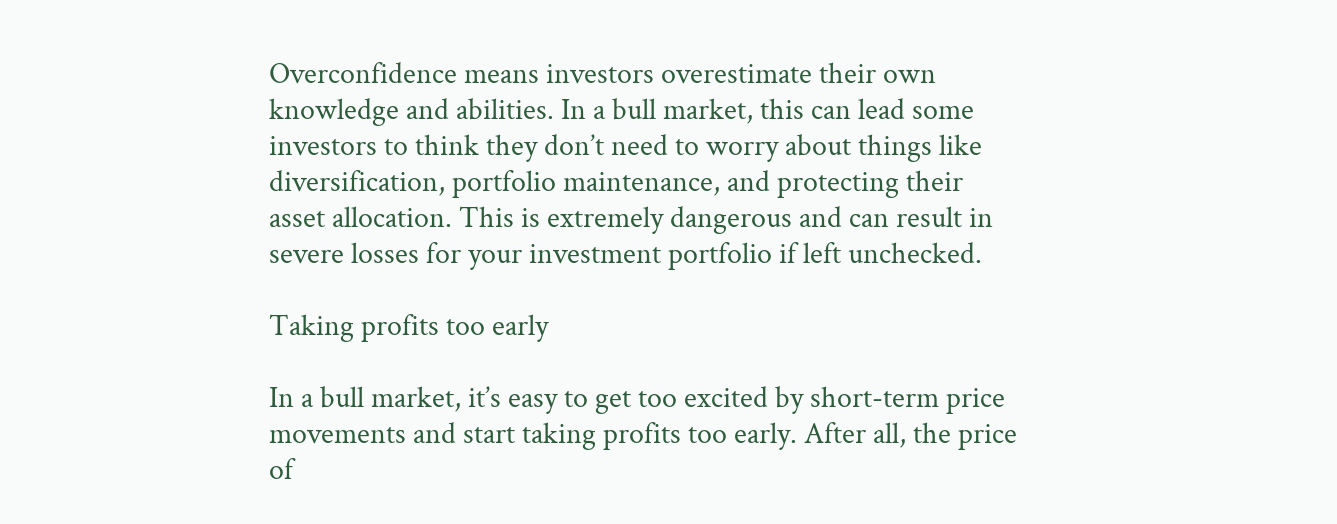Overconfidence means investors overestimate their own knowledge and abilities. In a bull market, this can lead some investors to think they don’t need to worry about things like diversification, portfolio maintenance, and protecting their asset allocation. This is extremely dangerous and can result in severe losses for your investment portfolio if left unchecked.

Taking profits too early

In a bull market, it’s easy to get too excited by short-term price movements and start taking profits too early. After all, the price of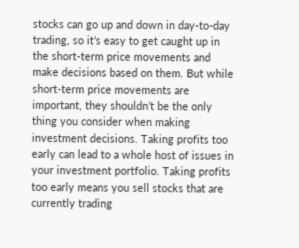stocks can go up and down in day-to-day trading, so it’s easy to get caught up in the short-term price movements and make decisions based on them. But while short-term price movements are important, they shouldn’t be the only thing you consider when making investment decisions. Taking profits too early can lead to a whole host of issues in your investment portfolio. Taking profits too early means you sell stocks that are currently trading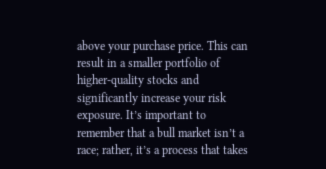above your purchase price. This can result in a smaller portfolio of higher-quality stocks and significantly increase your risk exposure. It’s important to remember that a bull market isn’t a race; rather, it’s a process that takes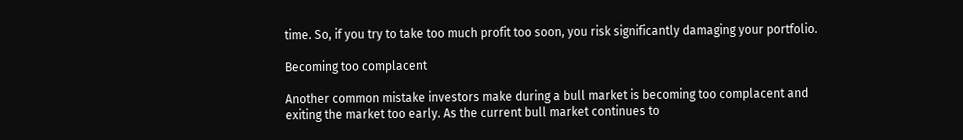time. So, if you try to take too much profit too soon, you risk significantly damaging your portfolio.

Becoming too complacent

Another common mistake investors make during a bull market is becoming too complacent and exiting the market too early. As the current bull market continues to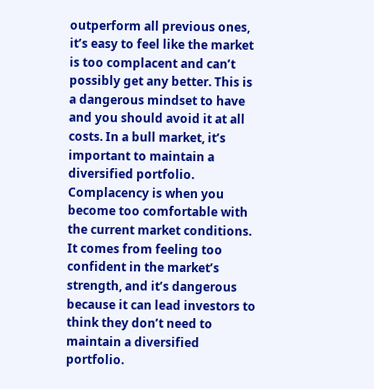outperform all previous ones, it’s easy to feel like the market is too complacent and can’t possibly get any better. This is a dangerous mindset to have and you should avoid it at all costs. In a bull market, it’s important to maintain a diversified portfolio. Complacency is when you become too comfortable with the current market conditions. It comes from feeling too confident in the market’s strength, and it’s dangerous because it can lead investors to think they don’t need to maintain a diversified portfolio.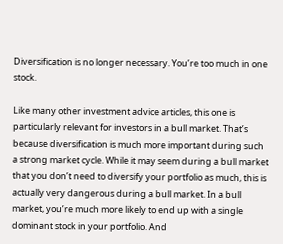Diversification is no longer necessary. You’re too much in one stock.

Like many other investment advice articles, this one is particularly relevant for investors in a bull market. That’s because diversification is much more important during such a strong market cycle. While it may seem during a bull market that you don’t need to diversify your portfolio as much, this is actually very dangerous during a bull market. In a bull market, you’re much more likely to end up with a single dominant stock in your portfolio. And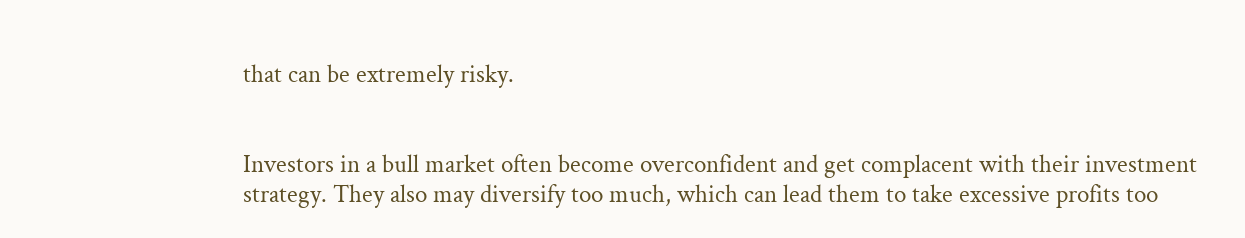that can be extremely risky.


Investors in a bull market often become overconfident and get complacent with their investment strategy. They also may diversify too much, which can lead them to take excessive profits too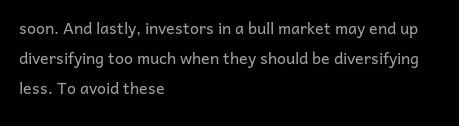soon. And lastly, investors in a bull market may end up diversifying too much when they should be diversifying less. To avoid these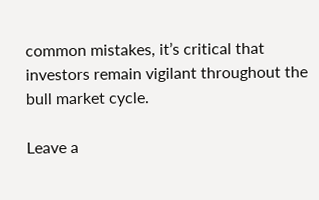common mistakes, it’s critical that investors remain vigilant throughout the bull market cycle.

Leave a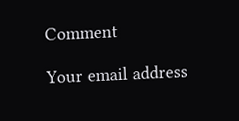Comment

Your email address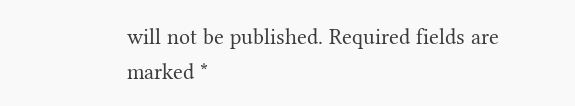will not be published. Required fields are marked *